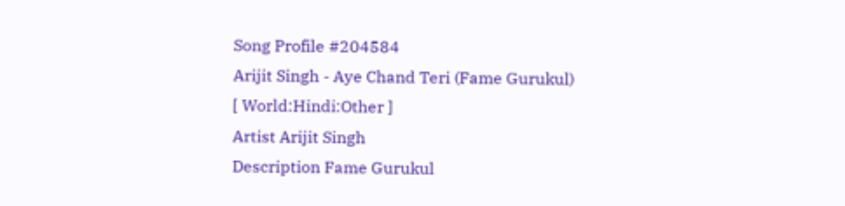Song Profile #204584
Arijit Singh - Aye Chand Teri (Fame Gurukul)
[ World:Hindi:Other ]
Artist Arijit Singh
Description Fame Gurukul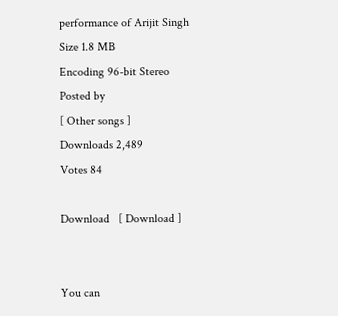performance of Arijit Singh
Size 1.8 MB
Encoding 96-bit Stereo
Posted by
[ Other songs ]
Downloads 2,489
Votes 84

Download   [ Download ]


You can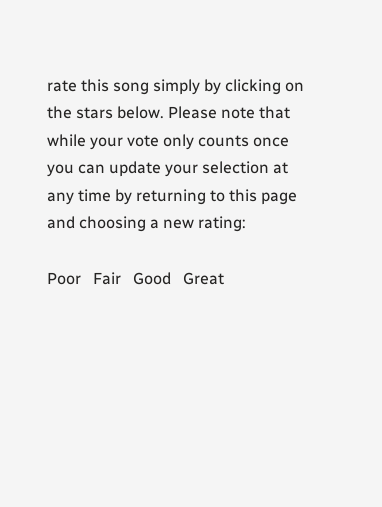rate this song simply by clicking on the stars below. Please note that while your vote only counts once you can update your selection at any time by returning to this page and choosing a new rating:

Poor   Fair   Good   Great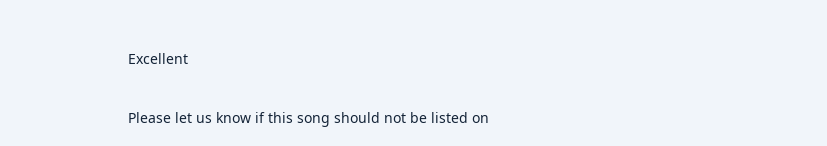Excellent

Please let us know if this song should not be listed on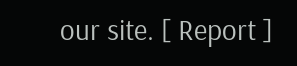our site. [ Report ]